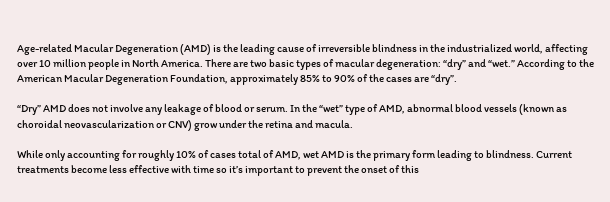Age-related Macular Degeneration (AMD) is the leading cause of irreversible blindness in the industrialized world, affecting over 10 million people in North America. There are two basic types of macular degeneration: “dry” and “wet.” According to the American Macular Degeneration Foundation, approximately 85% to 90% of the cases are “dry”.

“Dry” AMD does not involve any leakage of blood or serum. In the “wet” type of AMD, abnormal blood vessels (known as choroidal neovascularization or CNV) grow under the retina and macula.

While only accounting for roughly 10% of cases total of AMD, wet AMD is the primary form leading to blindness. Current treatments become less effective with time so it’s important to prevent the onset of this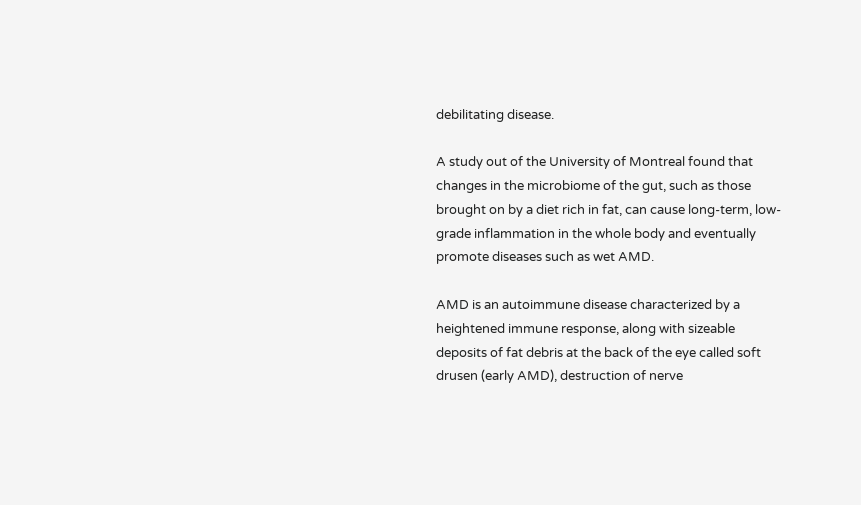debilitating disease.

A study out of the University of Montreal found that changes in the microbiome of the gut, such as those brought on by a diet rich in fat, can cause long-term, low-grade inflammation in the whole body and eventually promote diseases such as wet AMD.

AMD is an autoimmune disease characterized by a heightened immune response, along with sizeable deposits of fat debris at the back of the eye called soft drusen (early AMD), destruction of nerve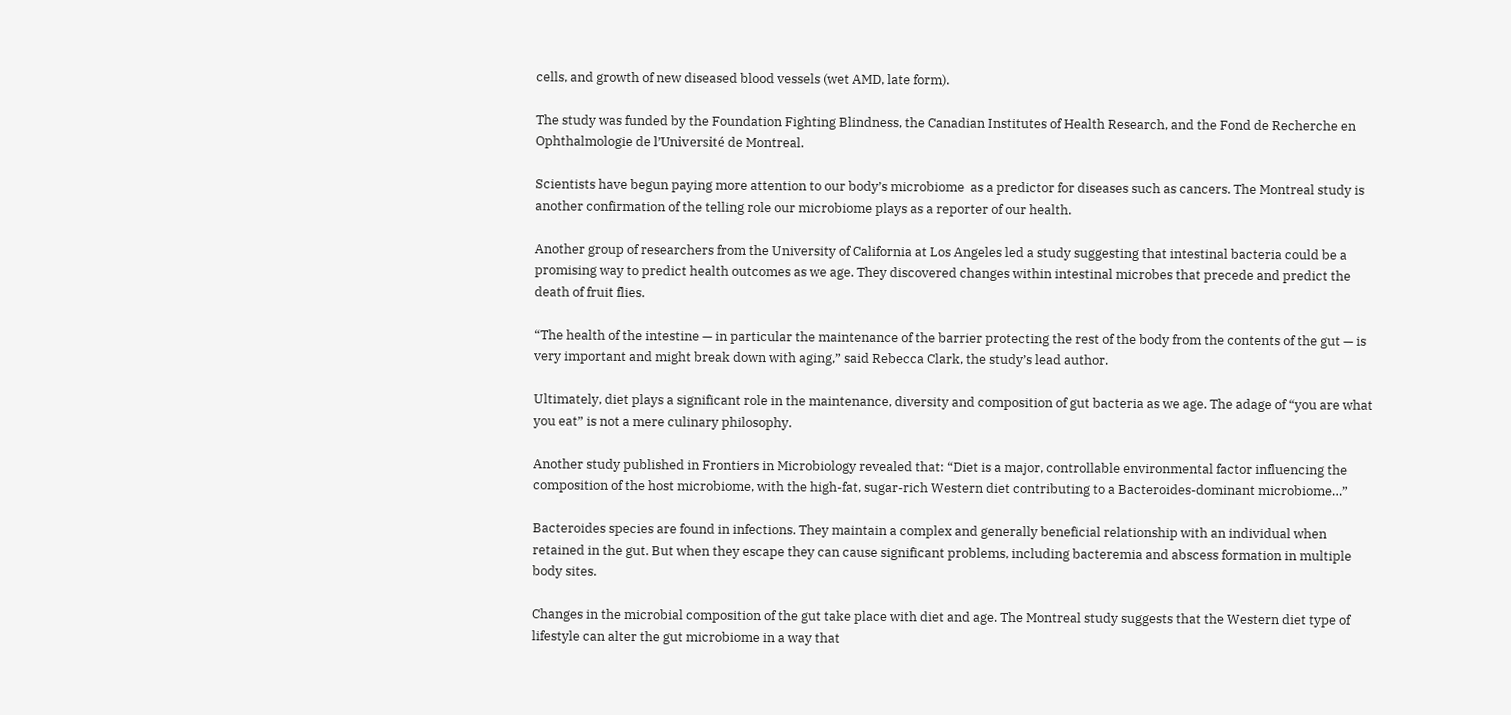cells, and growth of new diseased blood vessels (wet AMD, late form).

The study was funded by the Foundation Fighting Blindness, the Canadian Institutes of Health Research, and the Fond de Recherche en Ophthalmologie de l’Université de Montreal.

Scientists have begun paying more attention to our body’s microbiome  as a predictor for diseases such as cancers. The Montreal study is another confirmation of the telling role our microbiome plays as a reporter of our health.

Another group of researchers from the University of California at Los Angeles led a study suggesting that intestinal bacteria could be a promising way to predict health outcomes as we age. They discovered changes within intestinal microbes that precede and predict the death of fruit flies.

“The health of the intestine — in particular the maintenance of the barrier protecting the rest of the body from the contents of the gut — is very important and might break down with aging,” said Rebecca Clark, the study’s lead author.

Ultimately, diet plays a significant role in the maintenance, diversity and composition of gut bacteria as we age. The adage of “you are what you eat” is not a mere culinary philosophy.

Another study published in Frontiers in Microbiology revealed that: “Diet is a major, controllable environmental factor influencing the composition of the host microbiome, with the high-fat, sugar-rich Western diet contributing to a Bacteroides-dominant microbiome…”

Bacteroides species are found in infections. They maintain a complex and generally beneficial relationship with an individual when retained in the gut. But when they escape they can cause significant problems, including bacteremia and abscess formation in multiple body sites.

Changes in the microbial composition of the gut take place with diet and age. The Montreal study suggests that the Western diet type of lifestyle can alter the gut microbiome in a way that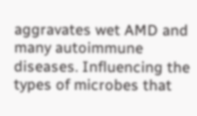aggravates wet AMD and many autoimmune diseases. Influencing the types of microbes that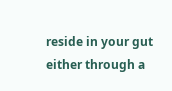reside in your gut either through a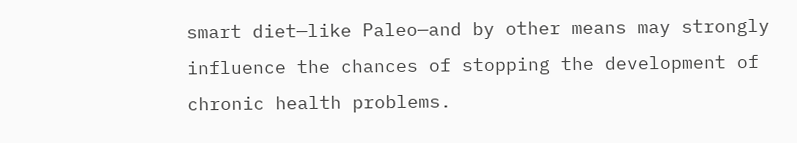smart diet—like Paleo—and by other means may strongly influence the chances of stopping the development of chronic health problems.